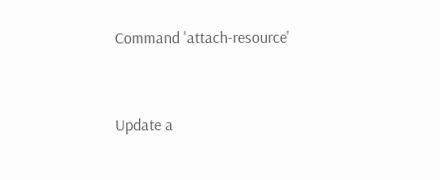Command 'attach-resource'


Update a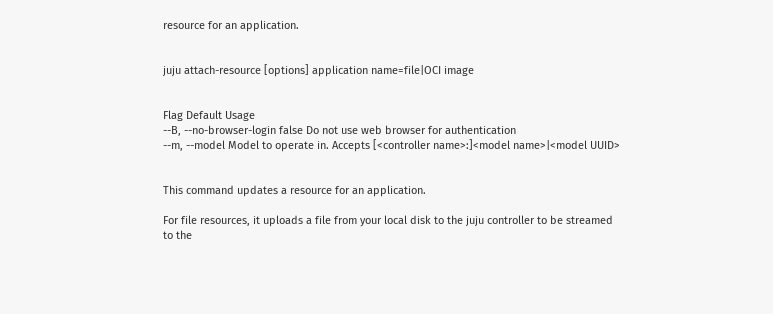resource for an application.


juju attach-resource [options] application name=file|OCI image


Flag Default Usage
--B, --no-browser-login false Do not use web browser for authentication
--m, --model Model to operate in. Accepts [<controller name>:]<model name>|<model UUID>


This command updates a resource for an application.

For file resources, it uploads a file from your local disk to the juju controller to be streamed to the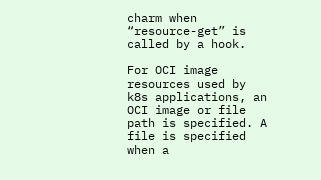charm when “resource-get” is called by a hook.

For OCI image resources used by k8s applications, an OCI image or file path is specified. A file is specified when a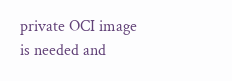private OCI image is needed and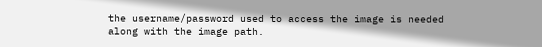the username/password used to access the image is needed along with the image path.